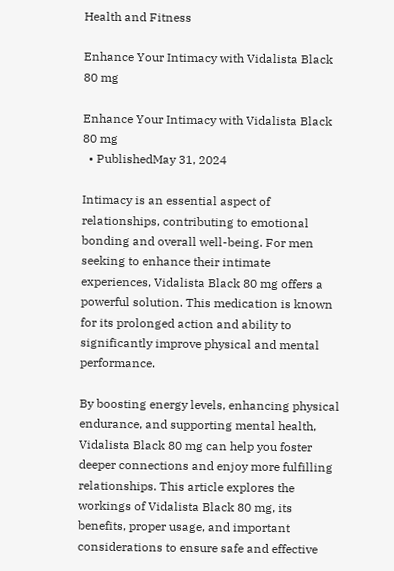Health and Fitness

Enhance Your Intimacy with Vidalista Black 80 mg

Enhance Your Intimacy with Vidalista Black 80 mg
  • PublishedMay 31, 2024

Intimacy is an essential aspect of relationships, contributing to emotional bonding and overall well-being. For men seeking to enhance their intimate experiences, Vidalista Black 80 mg offers a powerful solution. This medication is known for its prolonged action and ability to significantly improve physical and mental performance.

By boosting energy levels, enhancing physical endurance, and supporting mental health, Vidalista Black 80 mg can help you foster deeper connections and enjoy more fulfilling relationships. This article explores the workings of Vidalista Black 80 mg, its benefits, proper usage, and important considerations to ensure safe and effective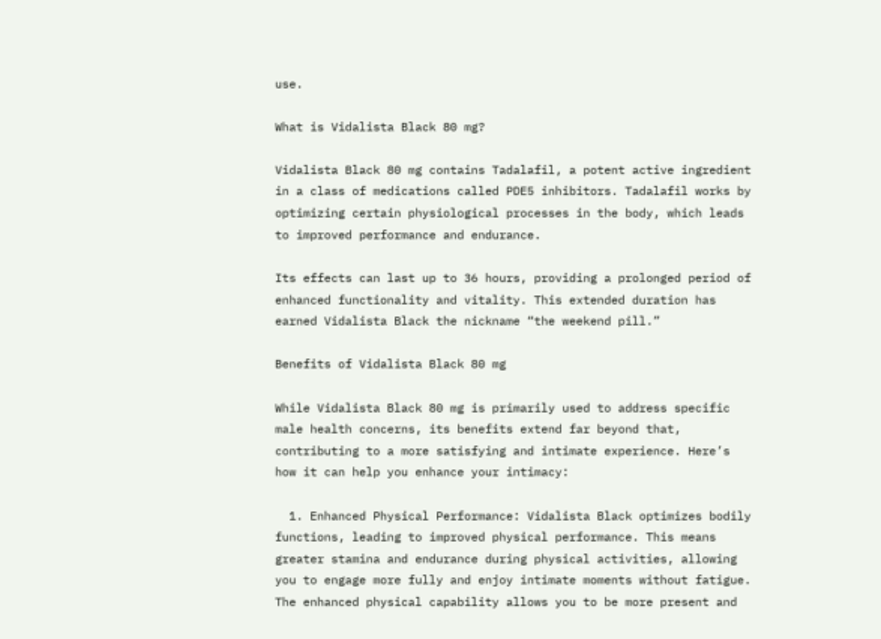use.

What is Vidalista Black 80 mg?

Vidalista Black 80 mg contains Tadalafil, a potent active ingredient in a class of medications called PDE5 inhibitors. Tadalafil works by optimizing certain physiological processes in the body, which leads to improved performance and endurance.

Its effects can last up to 36 hours, providing a prolonged period of enhanced functionality and vitality. This extended duration has earned Vidalista Black the nickname “the weekend pill.”

Benefits of Vidalista Black 80 mg

While Vidalista Black 80 mg is primarily used to address specific male health concerns, its benefits extend far beyond that, contributing to a more satisfying and intimate experience. Here’s how it can help you enhance your intimacy:

  1. Enhanced Physical Performance: Vidalista Black optimizes bodily functions, leading to improved physical performance. This means greater stamina and endurance during physical activities, allowing you to engage more fully and enjoy intimate moments without fatigue. The enhanced physical capability allows you to be more present and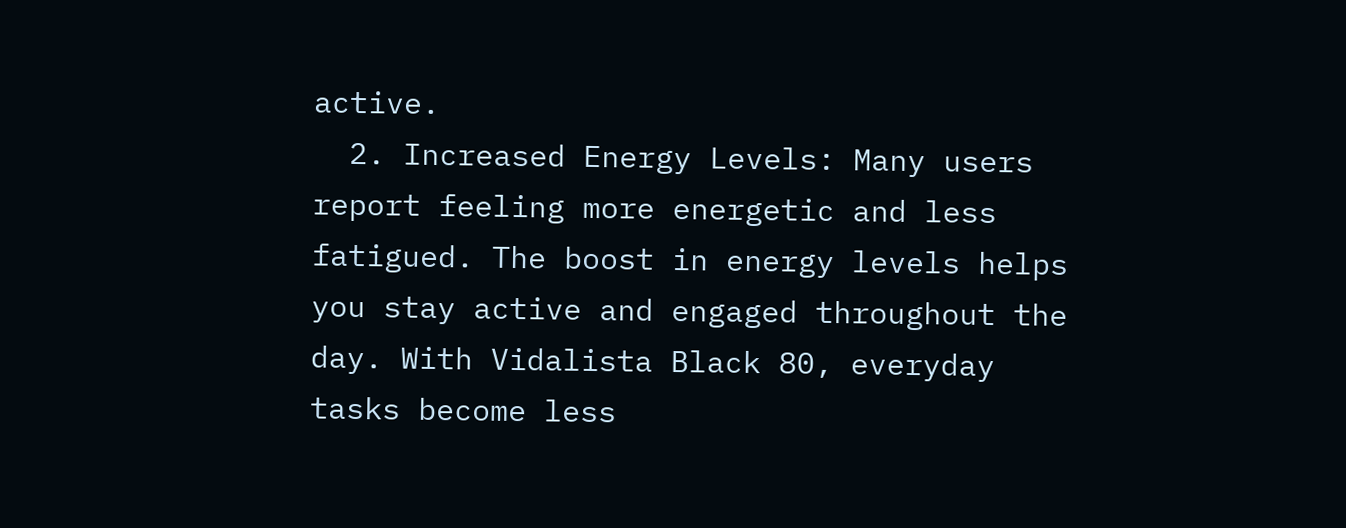active.
  2. Increased Energy Levels: Many users report feeling more energetic and less fatigued. The boost in energy levels helps you stay active and engaged throughout the day. With Vidalista Black 80, everyday tasks become less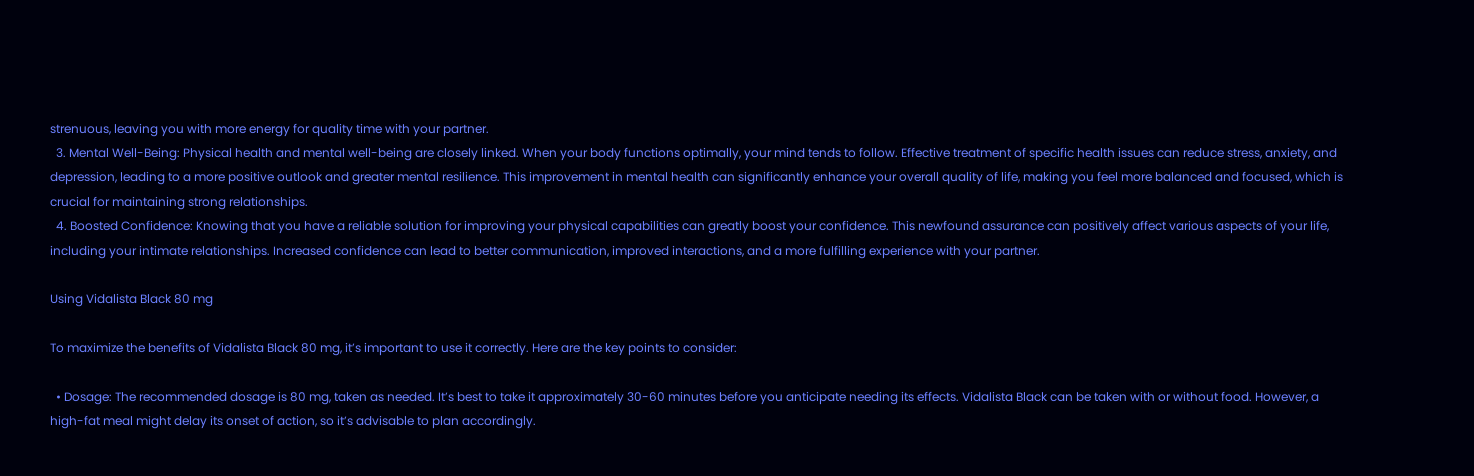strenuous, leaving you with more energy for quality time with your partner.
  3. Mental Well-Being: Physical health and mental well-being are closely linked. When your body functions optimally, your mind tends to follow. Effective treatment of specific health issues can reduce stress, anxiety, and depression, leading to a more positive outlook and greater mental resilience. This improvement in mental health can significantly enhance your overall quality of life, making you feel more balanced and focused, which is crucial for maintaining strong relationships.
  4. Boosted Confidence: Knowing that you have a reliable solution for improving your physical capabilities can greatly boost your confidence. This newfound assurance can positively affect various aspects of your life, including your intimate relationships. Increased confidence can lead to better communication, improved interactions, and a more fulfilling experience with your partner.

Using Vidalista Black 80 mg

To maximize the benefits of Vidalista Black 80 mg, it’s important to use it correctly. Here are the key points to consider:

  • Dosage: The recommended dosage is 80 mg, taken as needed. It’s best to take it approximately 30-60 minutes before you anticipate needing its effects. Vidalista Black can be taken with or without food. However, a high-fat meal might delay its onset of action, so it’s advisable to plan accordingly.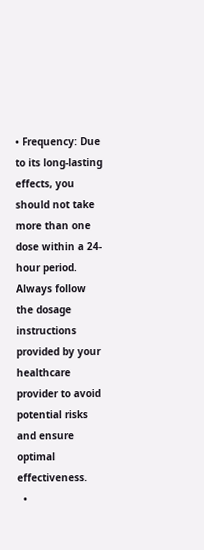• Frequency: Due to its long-lasting effects, you should not take more than one dose within a 24-hour period. Always follow the dosage instructions provided by your healthcare provider to avoid potential risks and ensure optimal effectiveness.
  •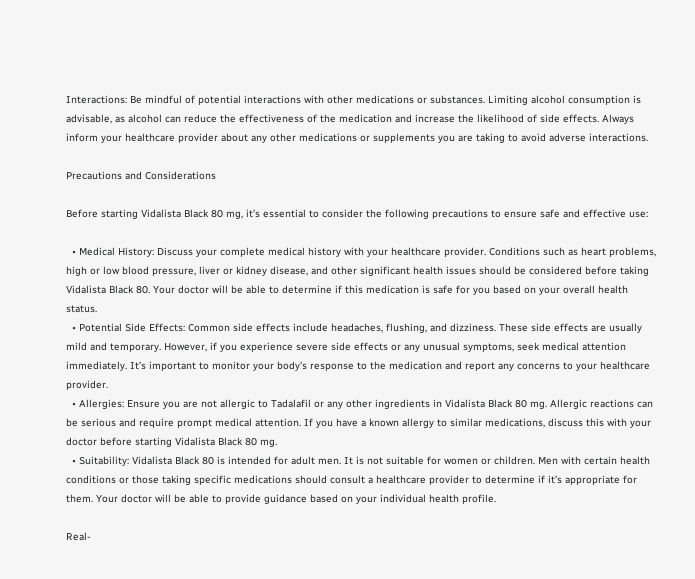Interactions: Be mindful of potential interactions with other medications or substances. Limiting alcohol consumption is advisable, as alcohol can reduce the effectiveness of the medication and increase the likelihood of side effects. Always inform your healthcare provider about any other medications or supplements you are taking to avoid adverse interactions.

Precautions and Considerations

Before starting Vidalista Black 80 mg, it’s essential to consider the following precautions to ensure safe and effective use:

  • Medical History: Discuss your complete medical history with your healthcare provider. Conditions such as heart problems, high or low blood pressure, liver or kidney disease, and other significant health issues should be considered before taking Vidalista Black 80. Your doctor will be able to determine if this medication is safe for you based on your overall health status.
  • Potential Side Effects: Common side effects include headaches, flushing, and dizziness. These side effects are usually mild and temporary. However, if you experience severe side effects or any unusual symptoms, seek medical attention immediately. It’s important to monitor your body’s response to the medication and report any concerns to your healthcare provider.
  • Allergies: Ensure you are not allergic to Tadalafil or any other ingredients in Vidalista Black 80 mg. Allergic reactions can be serious and require prompt medical attention. If you have a known allergy to similar medications, discuss this with your doctor before starting Vidalista Black 80 mg.
  • Suitability: Vidalista Black 80 is intended for adult men. It is not suitable for women or children. Men with certain health conditions or those taking specific medications should consult a healthcare provider to determine if it’s appropriate for them. Your doctor will be able to provide guidance based on your individual health profile.

Real-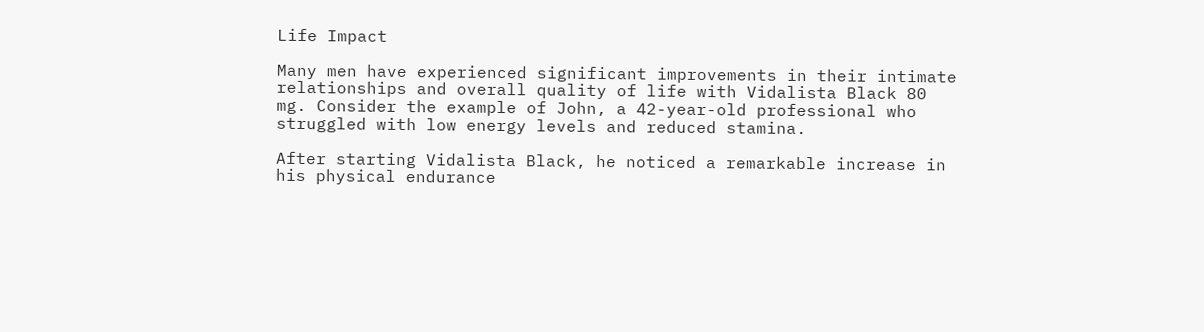Life Impact

Many men have experienced significant improvements in their intimate relationships and overall quality of life with Vidalista Black 80 mg. Consider the example of John, a 42-year-old professional who struggled with low energy levels and reduced stamina.

After starting Vidalista Black, he noticed a remarkable increase in his physical endurance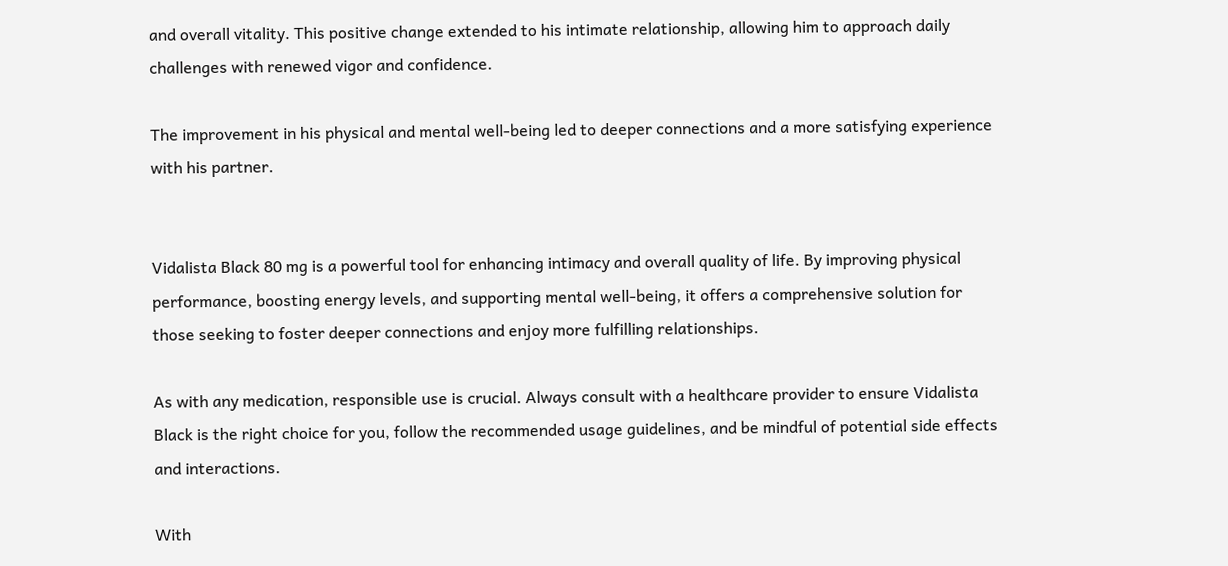and overall vitality. This positive change extended to his intimate relationship, allowing him to approach daily challenges with renewed vigor and confidence.

The improvement in his physical and mental well-being led to deeper connections and a more satisfying experience with his partner.


Vidalista Black 80 mg is a powerful tool for enhancing intimacy and overall quality of life. By improving physical performance, boosting energy levels, and supporting mental well-being, it offers a comprehensive solution for those seeking to foster deeper connections and enjoy more fulfilling relationships.

As with any medication, responsible use is crucial. Always consult with a healthcare provider to ensure Vidalista Black is the right choice for you, follow the recommended usage guidelines, and be mindful of potential side effects and interactions.

With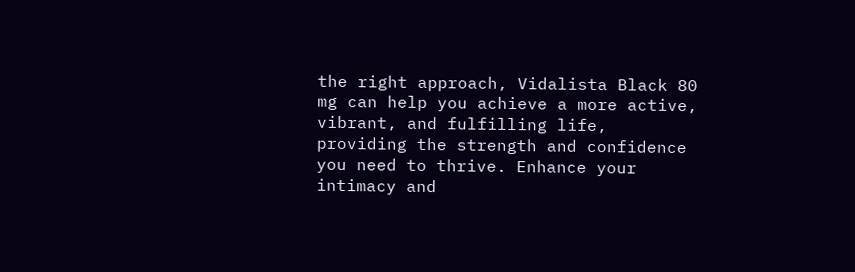the right approach, Vidalista Black 80 mg can help you achieve a more active, vibrant, and fulfilling life, providing the strength and confidence you need to thrive. Enhance your intimacy and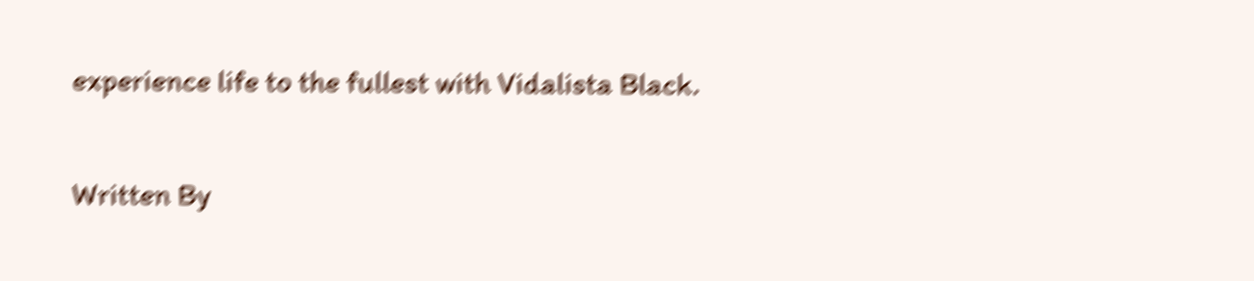experience life to the fullest with Vidalista Black.

Written By